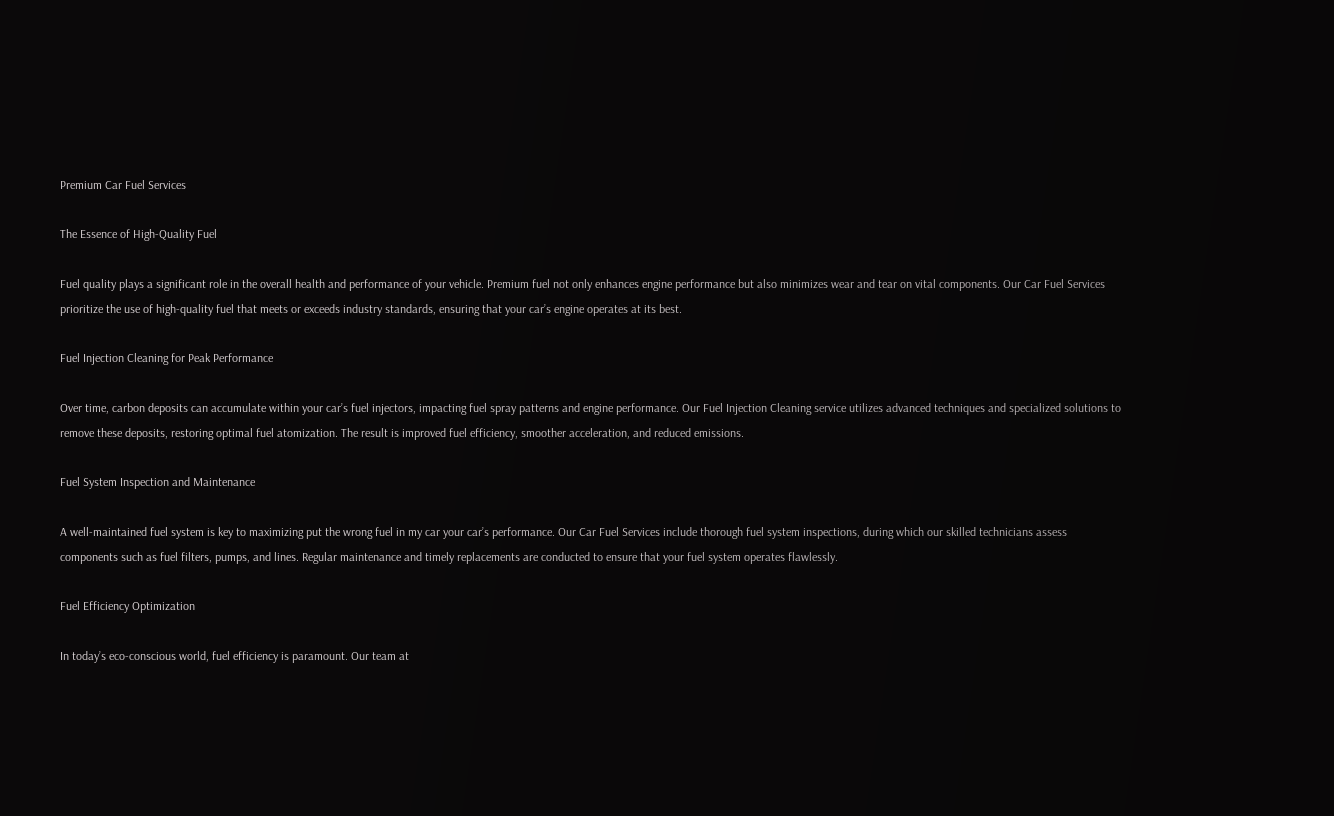Premium Car Fuel Services

The Essence of High-Quality Fuel

Fuel quality plays a significant role in the overall health and performance of your vehicle. Premium fuel not only enhances engine performance but also minimizes wear and tear on vital components. Our Car Fuel Services prioritize the use of high-quality fuel that meets or exceeds industry standards, ensuring that your car’s engine operates at its best.

Fuel Injection Cleaning for Peak Performance

Over time, carbon deposits can accumulate within your car’s fuel injectors, impacting fuel spray patterns and engine performance. Our Fuel Injection Cleaning service utilizes advanced techniques and specialized solutions to remove these deposits, restoring optimal fuel atomization. The result is improved fuel efficiency, smoother acceleration, and reduced emissions.

Fuel System Inspection and Maintenance

A well-maintained fuel system is key to maximizing put the wrong fuel in my car your car’s performance. Our Car Fuel Services include thorough fuel system inspections, during which our skilled technicians assess components such as fuel filters, pumps, and lines. Regular maintenance and timely replacements are conducted to ensure that your fuel system operates flawlessly.

Fuel Efficiency Optimization

In today’s eco-conscious world, fuel efficiency is paramount. Our team at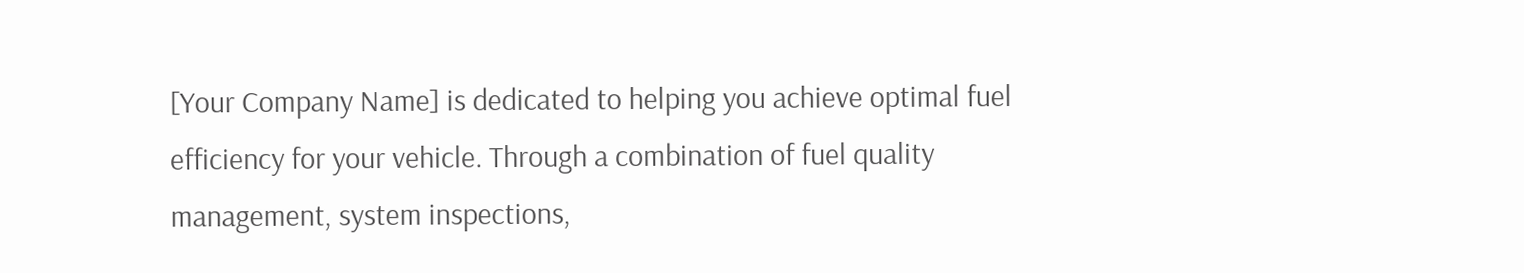[Your Company Name] is dedicated to helping you achieve optimal fuel efficiency for your vehicle. Through a combination of fuel quality management, system inspections,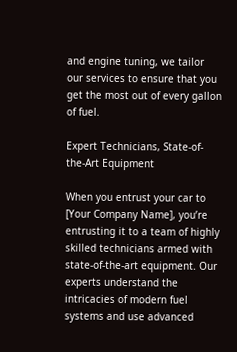and engine tuning, we tailor our services to ensure that you get the most out of every gallon of fuel.

Expert Technicians, State-of-the-Art Equipment

When you entrust your car to [Your Company Name], you’re entrusting it to a team of highly skilled technicians armed with state-of-the-art equipment. Our experts understand the intricacies of modern fuel systems and use advanced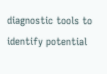diagnostic tools to identify potential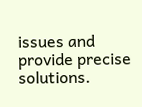issues and provide precise solutions.